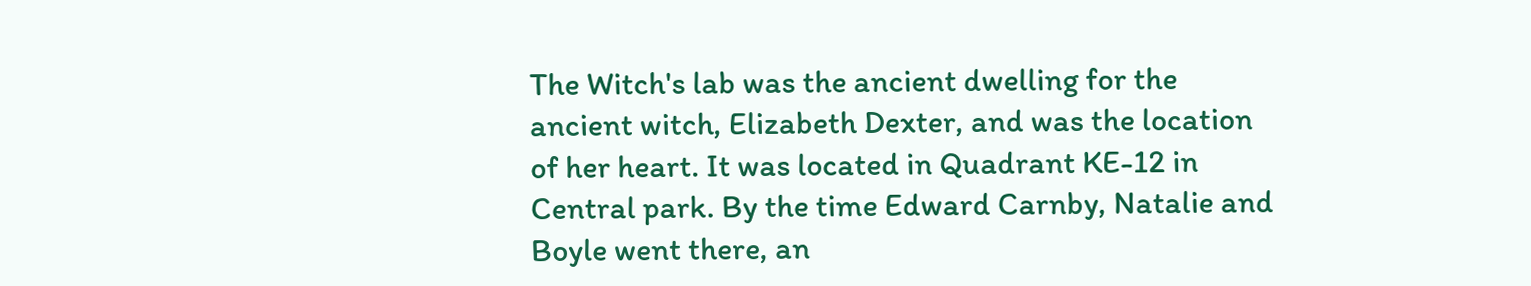The Witch's lab was the ancient dwelling for the ancient witch, Elizabeth Dexter, and was the location of her heart. It was located in Quadrant KE-12 in Central park. By the time Edward Carnby, Natalie and Boyle went there, an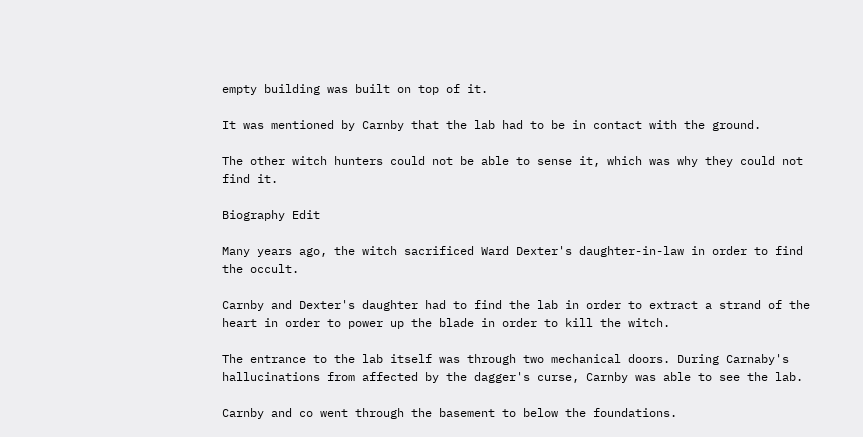empty building was built on top of it.

It was mentioned by Carnby that the lab had to be in contact with the ground.

The other witch hunters could not be able to sense it, which was why they could not find it.

Biography Edit

Many years ago, the witch sacrificed Ward Dexter's daughter-in-law in order to find the occult.

Carnby and Dexter's daughter had to find the lab in order to extract a strand of the heart in order to power up the blade in order to kill the witch.

The entrance to the lab itself was through two mechanical doors. During Carnaby's hallucinations from affected by the dagger's curse, Carnby was able to see the lab.

Carnby and co went through the basement to below the foundations.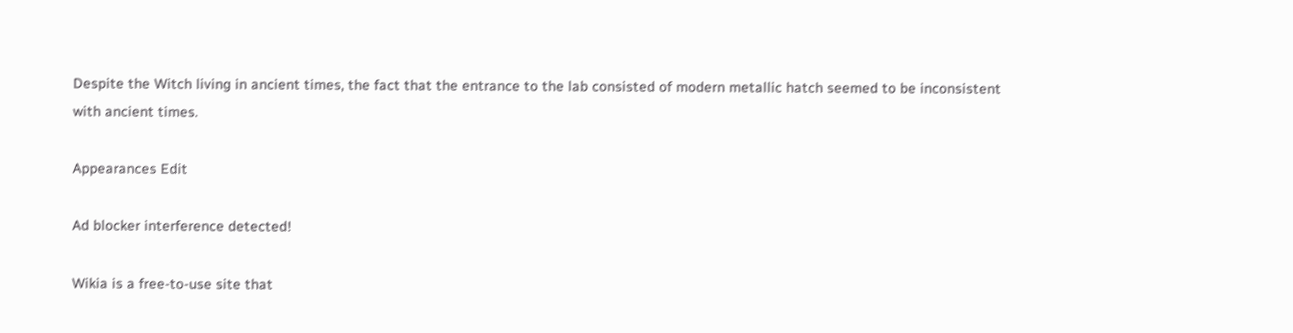Despite the Witch living in ancient times, the fact that the entrance to the lab consisted of modern metallic hatch seemed to be inconsistent with ancient times.

Appearances Edit

Ad blocker interference detected!

Wikia is a free-to-use site that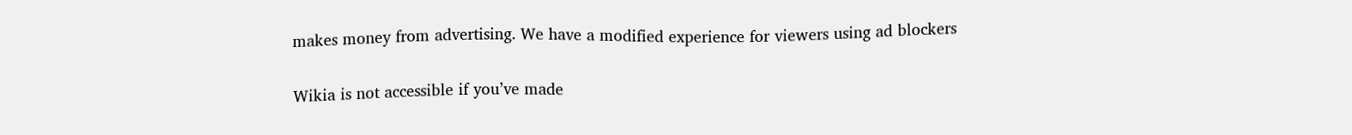makes money from advertising. We have a modified experience for viewers using ad blockers

Wikia is not accessible if you’ve made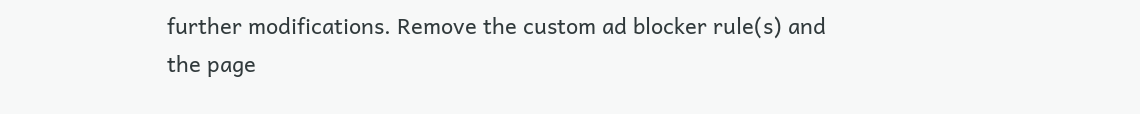further modifications. Remove the custom ad blocker rule(s) and the page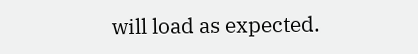will load as expected.